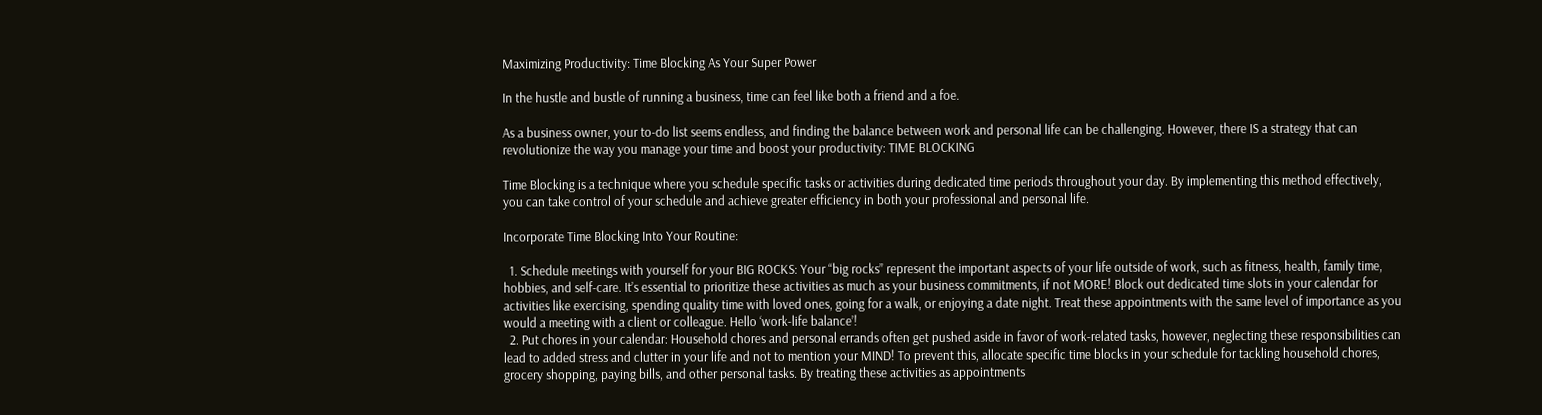Maximizing Productivity: Time Blocking As Your Super Power

In the hustle and bustle of running a business, time can feel like both a friend and a foe.

As a business owner, your to-do list seems endless, and finding the balance between work and personal life can be challenging. However, there IS a strategy that can revolutionize the way you manage your time and boost your productivity: TIME BLOCKING

Time Blocking is a technique where you schedule specific tasks or activities during dedicated time periods throughout your day. By implementing this method effectively, you can take control of your schedule and achieve greater efficiency in both your professional and personal life.

Incorporate Time Blocking Into Your Routine:

  1. Schedule meetings with yourself for your BIG ROCKS: Your “big rocks” represent the important aspects of your life outside of work, such as fitness, health, family time, hobbies, and self-care. It’s essential to prioritize these activities as much as your business commitments, if not MORE! Block out dedicated time slots in your calendar for activities like exercising, spending quality time with loved ones, going for a walk, or enjoying a date night. Treat these appointments with the same level of importance as you would a meeting with a client or colleague. Hello ‘work-life balance’!
  2. Put chores in your calendar: Household chores and personal errands often get pushed aside in favor of work-related tasks, however, neglecting these responsibilities can lead to added stress and clutter in your life and not to mention your MIND! To prevent this, allocate specific time blocks in your schedule for tackling household chores, grocery shopping, paying bills, and other personal tasks. By treating these activities as appointments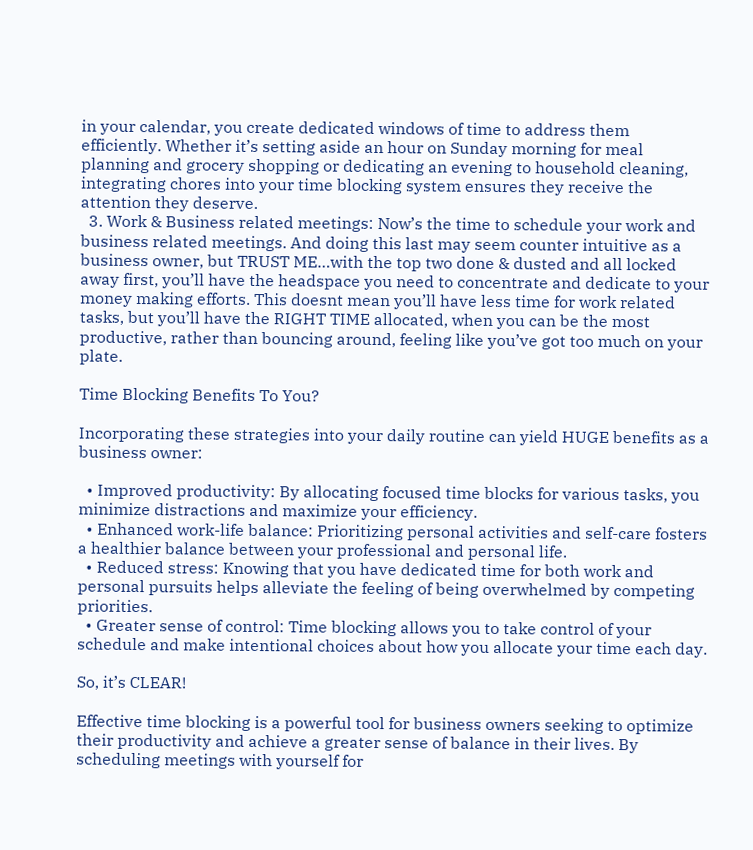in your calendar, you create dedicated windows of time to address them efficiently. Whether it’s setting aside an hour on Sunday morning for meal planning and grocery shopping or dedicating an evening to household cleaning, integrating chores into your time blocking system ensures they receive the attention they deserve.
  3. Work & Business related meetings: Now’s the time to schedule your work and business related meetings. And doing this last may seem counter intuitive as a business owner, but TRUST ME…with the top two done & dusted and all locked away first, you’ll have the headspace you need to concentrate and dedicate to your money making efforts. This doesnt mean you’ll have less time for work related tasks, but you’ll have the RIGHT TIME allocated, when you can be the most productive, rather than bouncing around, feeling like you’ve got too much on your plate.

Time Blocking Benefits To You?

Incorporating these strategies into your daily routine can yield HUGE benefits as a business owner:

  • Improved productivity: By allocating focused time blocks for various tasks, you minimize distractions and maximize your efficiency.
  • Enhanced work-life balance: Prioritizing personal activities and self-care fosters a healthier balance between your professional and personal life.
  • Reduced stress: Knowing that you have dedicated time for both work and personal pursuits helps alleviate the feeling of being overwhelmed by competing priorities.
  • Greater sense of control: Time blocking allows you to take control of your schedule and make intentional choices about how you allocate your time each day.

So, it’s CLEAR!

Effective time blocking is a powerful tool for business owners seeking to optimize their productivity and achieve a greater sense of balance in their lives. By scheduling meetings with yourself for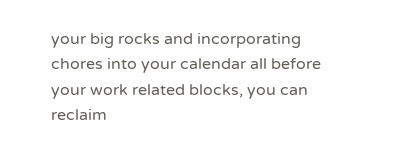your big rocks and incorporating chores into your calendar all before your work related blocks, you can reclaim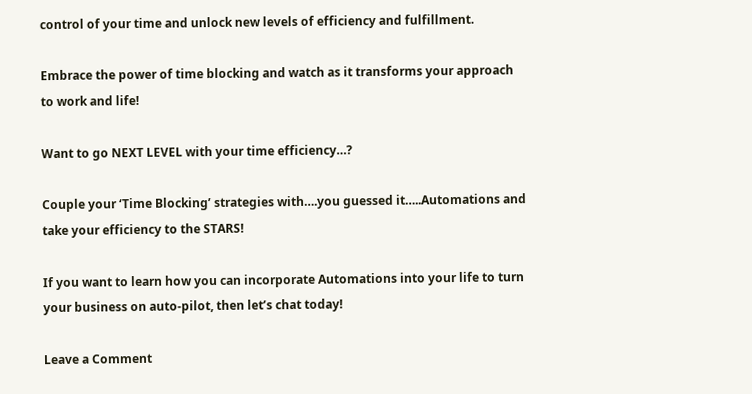control of your time and unlock new levels of efficiency and fulfillment.

Embrace the power of time blocking and watch as it transforms your approach to work and life!

Want to go NEXT LEVEL with your time efficiency…?

Couple your ‘Time Blocking’ strategies with….you guessed it…..Automations and take your efficiency to the STARS!

If you want to learn how you can incorporate Automations into your life to turn your business on auto-pilot, then let’s chat today!

Leave a Comment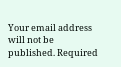Your email address will not be published. Required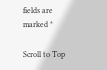fields are marked *

Scroll to Top